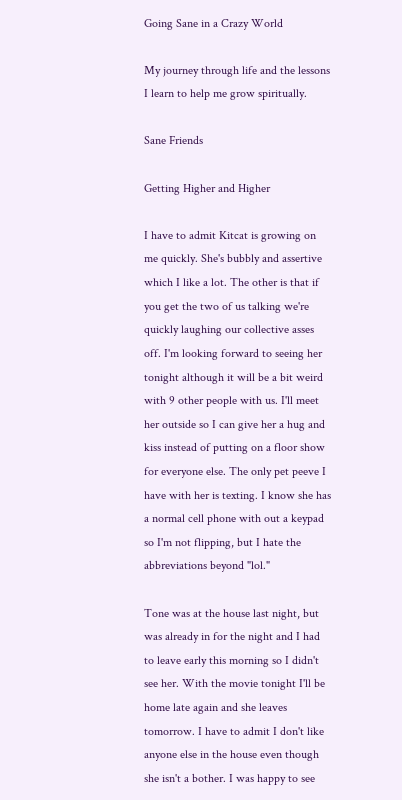Going Sane in a Crazy World

My journey through life and the lessons I learn to help me grow spiritually.

Sane Friends

Getting Higher and Higher

I have to admit Kitcat is growing on me quickly. She's bubbly and assertive which I like a lot. The other is that if you get the two of us talking we're quickly laughing our collective asses off. I'm looking forward to seeing her tonight although it will be a bit weird with 9 other people with us. I'll meet her outside so I can give her a hug and kiss instead of putting on a floor show for everyone else. The only pet peeve I have with her is texting. I know she has a normal cell phone with out a keypad so I'm not flipping, but I hate the abbreviations beyond "lol."

Tone was at the house last night, but was already in for the night and I had to leave early this morning so I didn't see her. With the movie tonight I'll be home late again and she leaves tomorrow. I have to admit I don't like anyone else in the house even though she isn't a bother. I was happy to see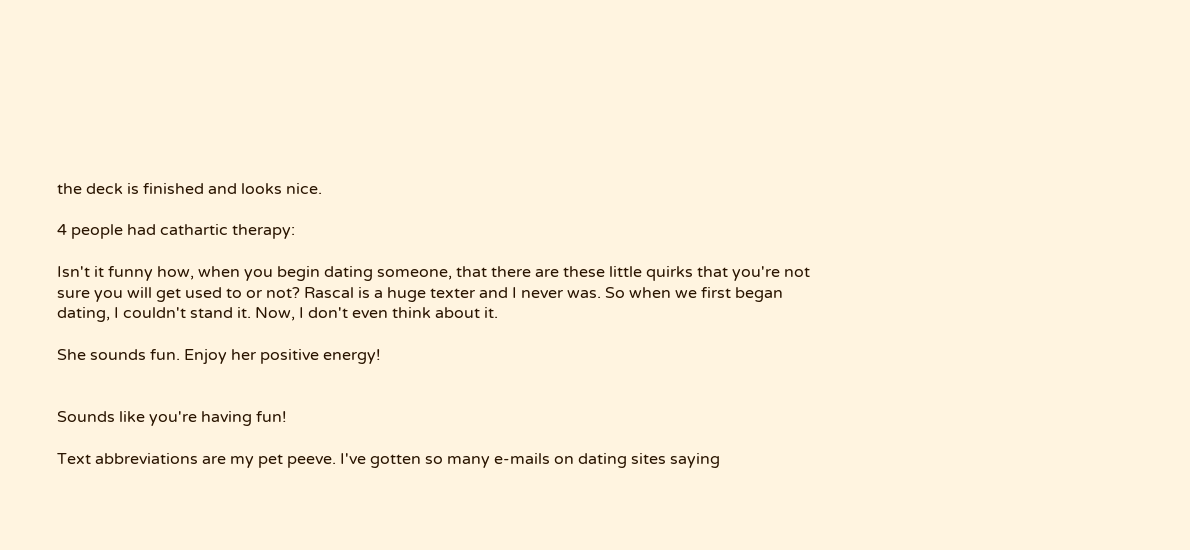the deck is finished and looks nice.

4 people had cathartic therapy:

Isn't it funny how, when you begin dating someone, that there are these little quirks that you're not sure you will get used to or not? Rascal is a huge texter and I never was. So when we first began dating, I couldn't stand it. Now, I don't even think about it.

She sounds fun. Enjoy her positive energy!


Sounds like you're having fun!

Text abbreviations are my pet peeve. I've gotten so many e-mails on dating sites saying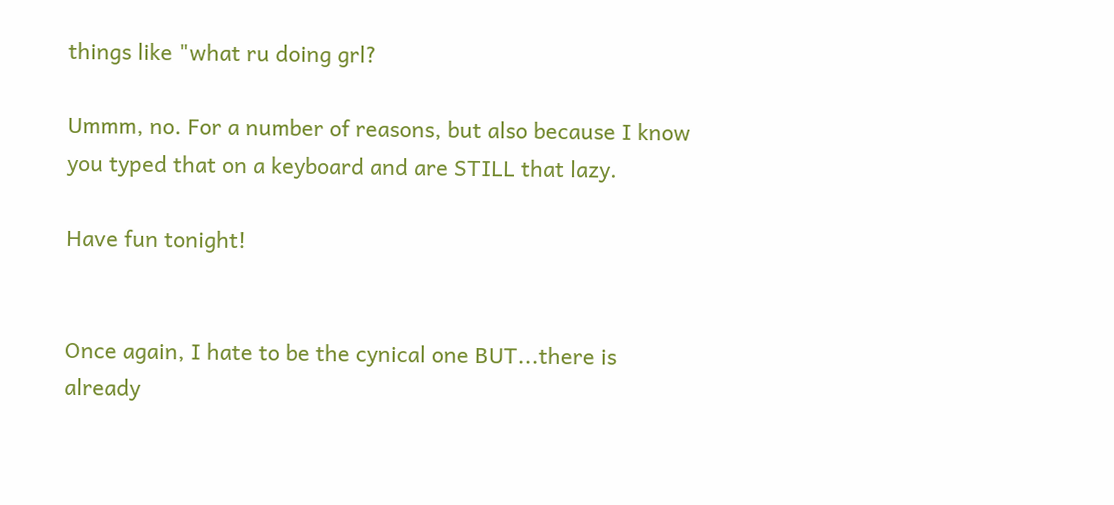things like "what ru doing grl?

Ummm, no. For a number of reasons, but also because I know you typed that on a keyboard and are STILL that lazy.

Have fun tonight!


Once again, I hate to be the cynical one BUT...there is already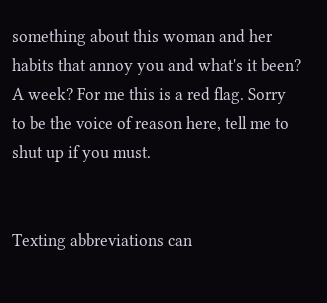something about this woman and her habits that annoy you and what's it been? A week? For me this is a red flag. Sorry to be the voice of reason here, tell me to shut up if you must.


Texting abbreviations can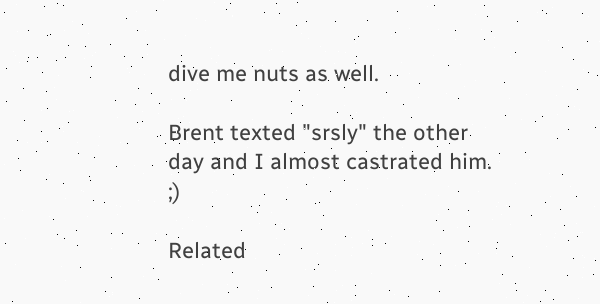dive me nuts as well.

Brent texted "srsly" the other day and I almost castrated him. ;)

Related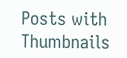Posts with Thumbnails